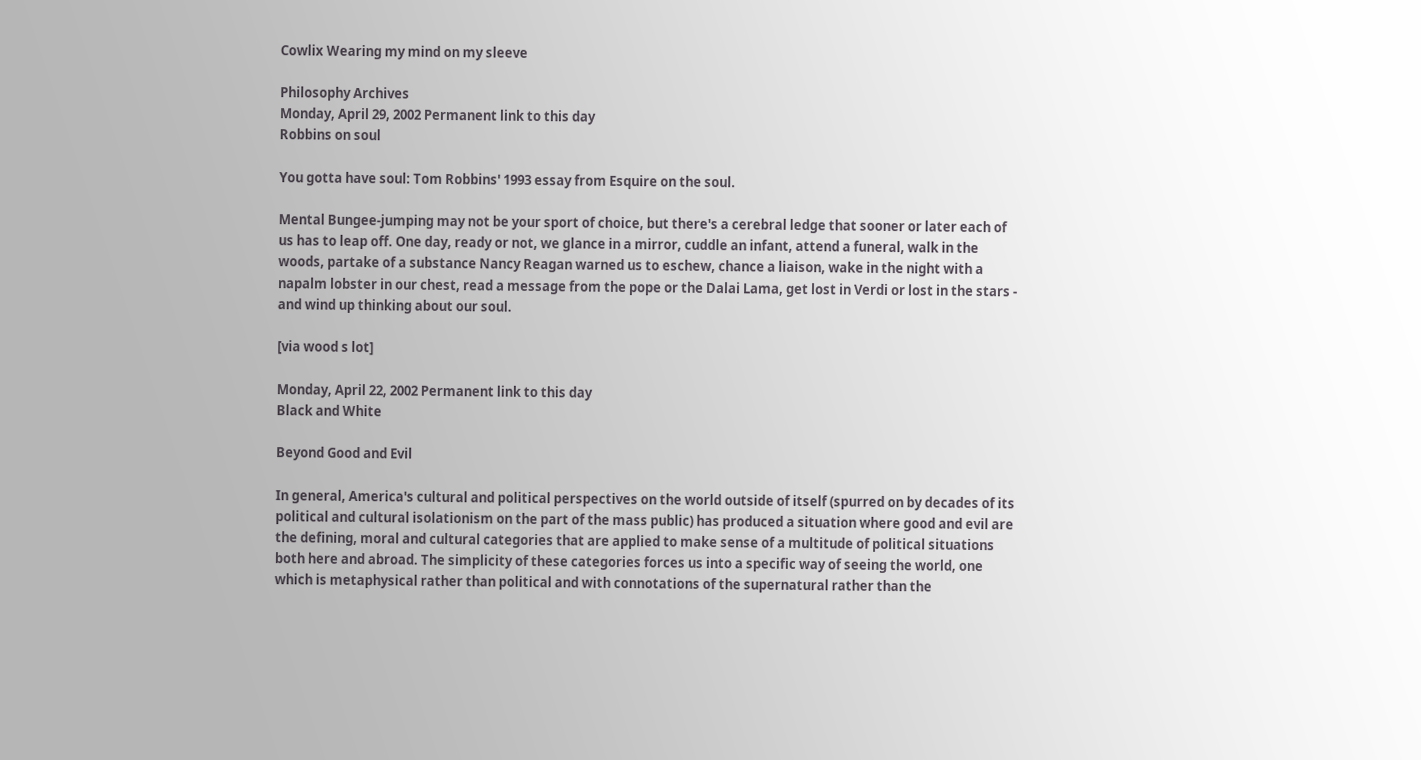Cowlix Wearing my mind on my sleeve

Philosophy Archives
Monday, April 29, 2002 Permanent link to this day
Robbins on soul

You gotta have soul: Tom Robbins' 1993 essay from Esquire on the soul.

Mental Bungee-jumping may not be your sport of choice, but there's a cerebral ledge that sooner or later each of us has to leap off. One day, ready or not, we glance in a mirror, cuddle an infant, attend a funeral, walk in the woods, partake of a substance Nancy Reagan warned us to eschew, chance a liaison, wake in the night with a napalm lobster in our chest, read a message from the pope or the Dalai Lama, get lost in Verdi or lost in the stars - and wind up thinking about our soul.

[via wood s lot]

Monday, April 22, 2002 Permanent link to this day
Black and White

Beyond Good and Evil

In general, America's cultural and political perspectives on the world outside of itself (spurred on by decades of its political and cultural isolationism on the part of the mass public) has produced a situation where good and evil are the defining, moral and cultural categories that are applied to make sense of a multitude of political situations both here and abroad. The simplicity of these categories forces us into a specific way of seeing the world, one which is metaphysical rather than political and with connotations of the supernatural rather than the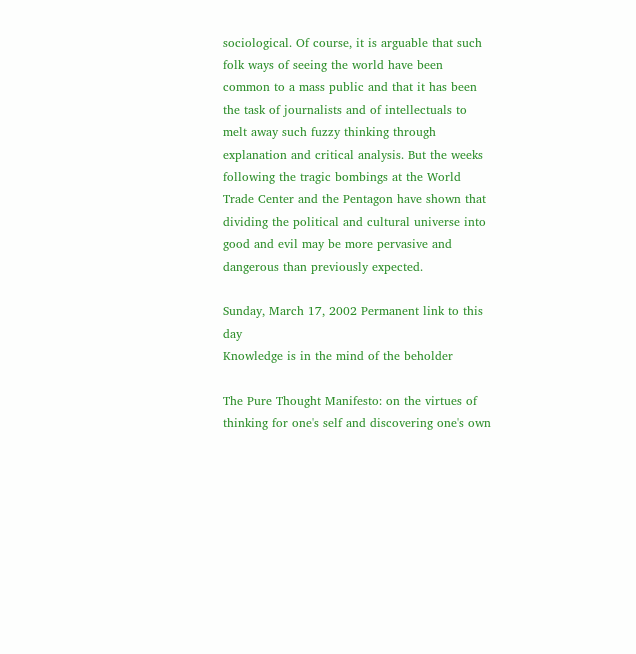sociological. Of course, it is arguable that such folk ways of seeing the world have been common to a mass public and that it has been the task of journalists and of intellectuals to melt away such fuzzy thinking through explanation and critical analysis. But the weeks following the tragic bombings at the World Trade Center and the Pentagon have shown that dividing the political and cultural universe into good and evil may be more pervasive and dangerous than previously expected.

Sunday, March 17, 2002 Permanent link to this day
Knowledge is in the mind of the beholder

The Pure Thought Manifesto: on the virtues of thinking for one's self and discovering one's own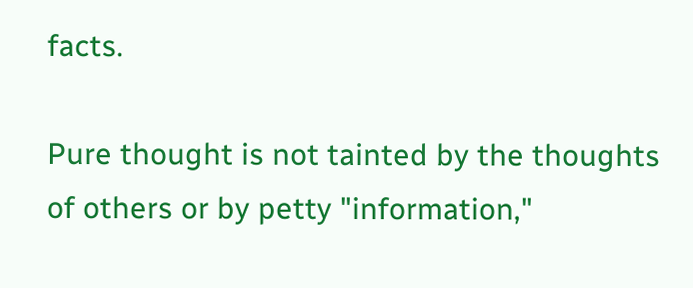facts.

Pure thought is not tainted by the thoughts of others or by petty "information,"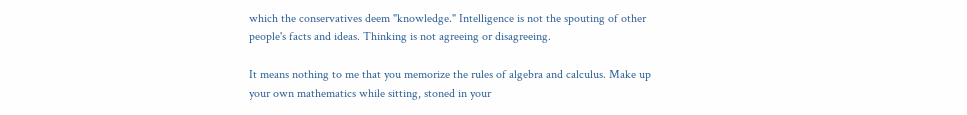which the conservatives deem "knowledge." Intelligence is not the spouting of other people's facts and ideas. Thinking is not agreeing or disagreeing.

It means nothing to me that you memorize the rules of algebra and calculus. Make up your own mathematics while sitting, stoned in your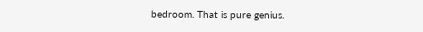bedroom. That is pure genius.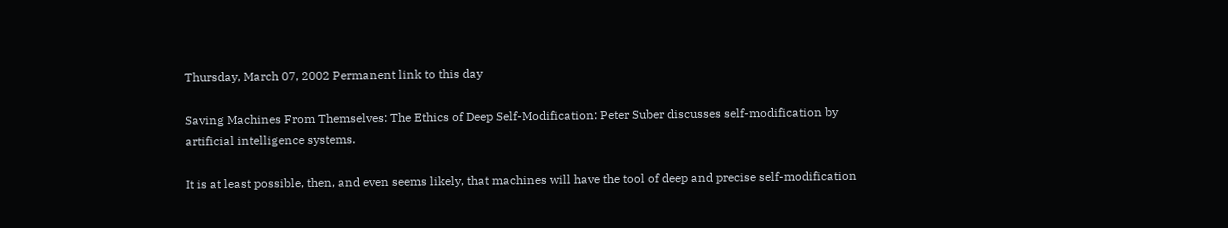Thursday, March 07, 2002 Permanent link to this day

Saving Machines From Themselves: The Ethics of Deep Self-Modification: Peter Suber discusses self-modification by artificial intelligence systems.

It is at least possible, then, and even seems likely, that machines will have the tool of deep and precise self-modification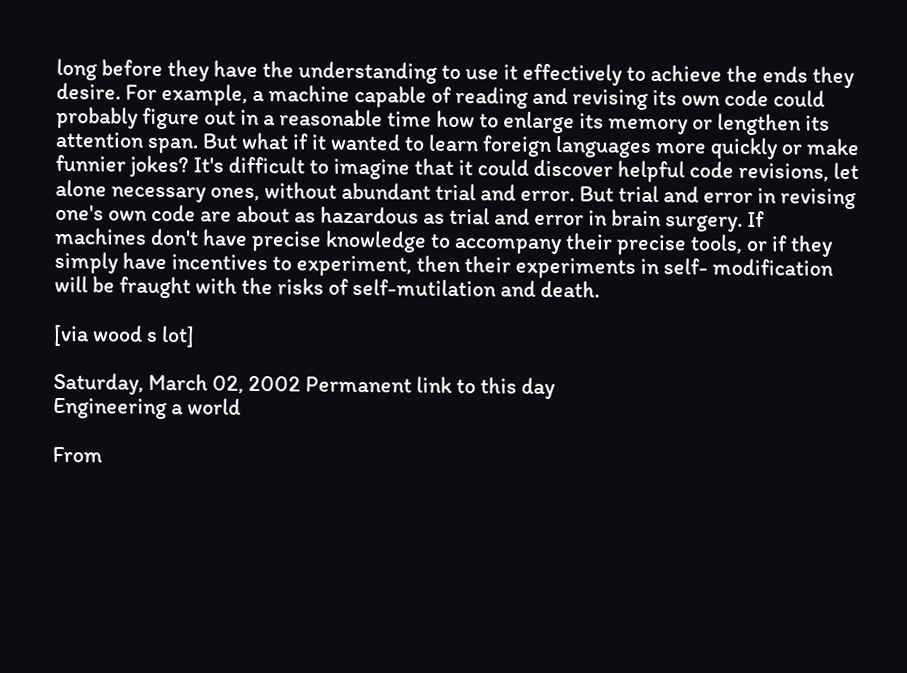long before they have the understanding to use it effectively to achieve the ends they desire. For example, a machine capable of reading and revising its own code could probably figure out in a reasonable time how to enlarge its memory or lengthen its attention span. But what if it wanted to learn foreign languages more quickly or make funnier jokes? It's difficult to imagine that it could discover helpful code revisions, let alone necessary ones, without abundant trial and error. But trial and error in revising one's own code are about as hazardous as trial and error in brain surgery. If machines don't have precise knowledge to accompany their precise tools, or if they simply have incentives to experiment, then their experiments in self- modification will be fraught with the risks of self-mutilation and death.

[via wood s lot]

Saturday, March 02, 2002 Permanent link to this day
Engineering a world

From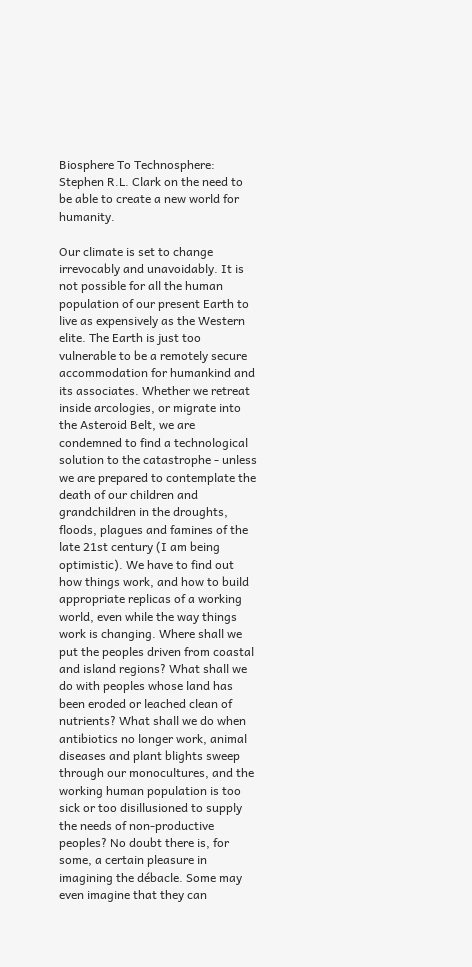Biosphere To Technosphere: Stephen R.L. Clark on the need to be able to create a new world for humanity.

Our climate is set to change irrevocably and unavoidably. It is not possible for all the human population of our present Earth to live as expensively as the Western elite. The Earth is just too vulnerable to be a remotely secure accommodation for humankind and its associates. Whether we retreat inside arcologies, or migrate into the Asteroid Belt, we are condemned to find a technological solution to the catastrophe - unless we are prepared to contemplate the death of our children and grandchildren in the droughts, floods, plagues and famines of the late 21st century (I am being optimistic). We have to find out how things work, and how to build appropriate replicas of a working world, even while the way things work is changing. Where shall we put the peoples driven from coastal and island regions? What shall we do with peoples whose land has been eroded or leached clean of nutrients? What shall we do when antibiotics no longer work, animal diseases and plant blights sweep through our monocultures, and the working human population is too sick or too disillusioned to supply the needs of non-productive peoples? No doubt there is, for some, a certain pleasure in imagining the débacle. Some may even imagine that they can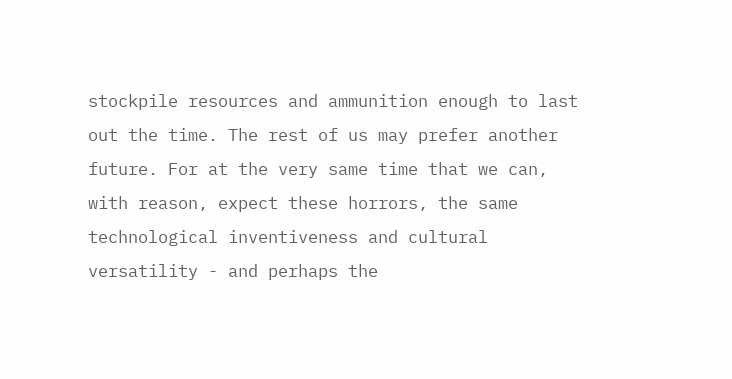stockpile resources and ammunition enough to last out the time. The rest of us may prefer another future. For at the very same time that we can, with reason, expect these horrors, the same technological inventiveness and cultural versatility - and perhaps the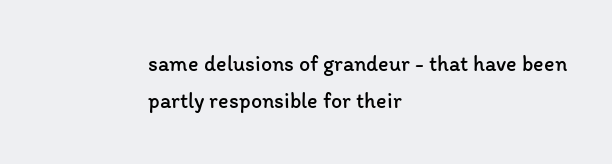same delusions of grandeur - that have been partly responsible for their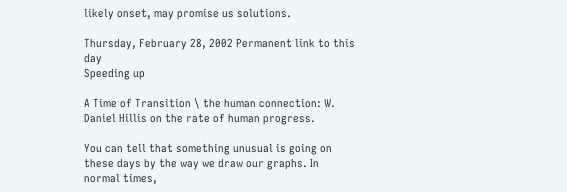likely onset, may promise us solutions.

Thursday, February 28, 2002 Permanent link to this day
Speeding up

A Time of Transition \ the human connection: W. Daniel Hillis on the rate of human progress.

You can tell that something unusual is going on these days by the way we draw our graphs. In normal times,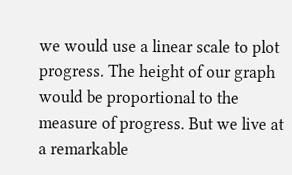we would use a linear scale to plot progress. The height of our graph would be proportional to the measure of progress. But we live at a remarkable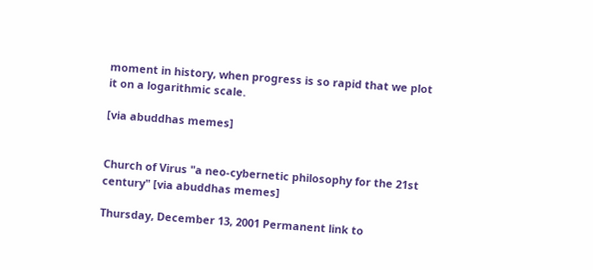moment in history, when progress is so rapid that we plot it on a logarithmic scale.

[via abuddhas memes]


Church of Virus "a neo-cybernetic philosophy for the 21st century" [via abuddhas memes]

Thursday, December 13, 2001 Permanent link to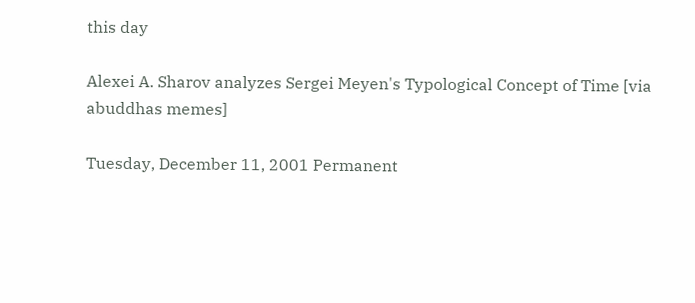this day

Alexei A. Sharov analyzes Sergei Meyen's Typological Concept of Time [via abuddhas memes]

Tuesday, December 11, 2001 Permanent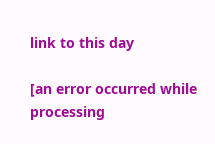link to this day

[an error occurred while processing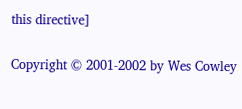this directive]

Copyright © 2001-2002 by Wes Cowley